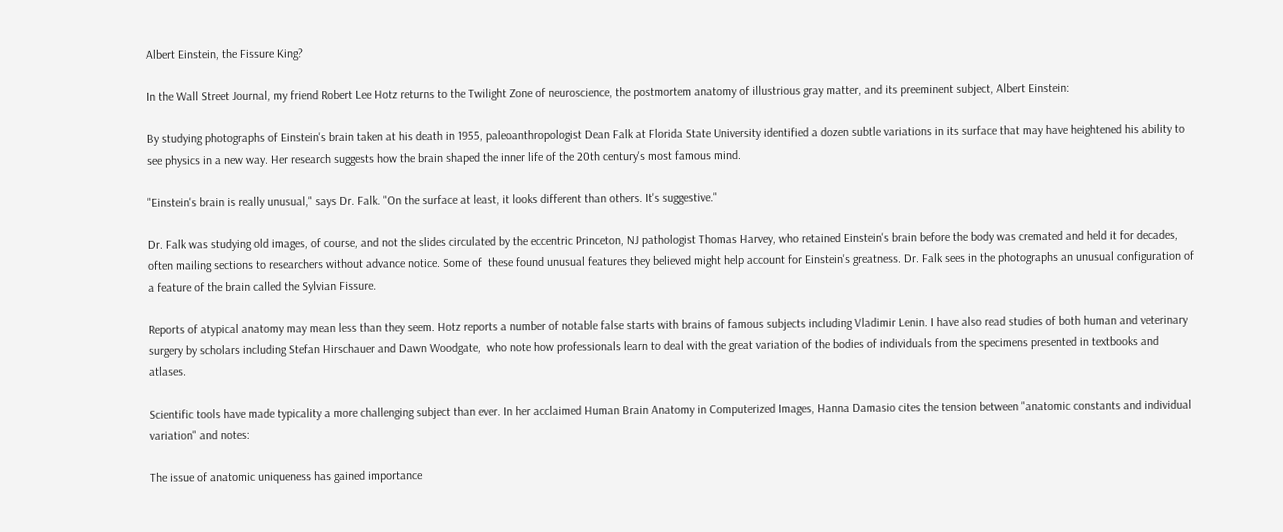Albert Einstein, the Fissure King?

In the Wall Street Journal, my friend Robert Lee Hotz returns to the Twilight Zone of neuroscience, the postmortem anatomy of illustrious gray matter, and its preeminent subject, Albert Einstein:

By studying photographs of Einstein's brain taken at his death in 1955, paleoanthropologist Dean Falk at Florida State University identified a dozen subtle variations in its surface that may have heightened his ability to see physics in a new way. Her research suggests how the brain shaped the inner life of the 20th century's most famous mind.

"Einstein's brain is really unusual," says Dr. Falk. "On the surface at least, it looks different than others. It's suggestive."

Dr. Falk was studying old images, of course, and not the slides circulated by the eccentric Princeton, NJ pathologist Thomas Harvey, who retained Einstein's brain before the body was cremated and held it for decades, often mailing sections to researchers without advance notice. Some of  these found unusual features they believed might help account for Einstein's greatness. Dr. Falk sees in the photographs an unusual configuration of a feature of the brain called the Sylvian Fissure.

Reports of atypical anatomy may mean less than they seem. Hotz reports a number of notable false starts with brains of famous subjects including Vladimir Lenin. I have also read studies of both human and veterinary surgery by scholars including Stefan Hirschauer and Dawn Woodgate,  who note how professionals learn to deal with the great variation of the bodies of individuals from the specimens presented in textbooks and atlases.

Scientific tools have made typicality a more challenging subject than ever. In her acclaimed Human Brain Anatomy in Computerized Images, Hanna Damasio cites the tension between "anatomic constants and individual variation" and notes:

The issue of anatomic uniqueness has gained importance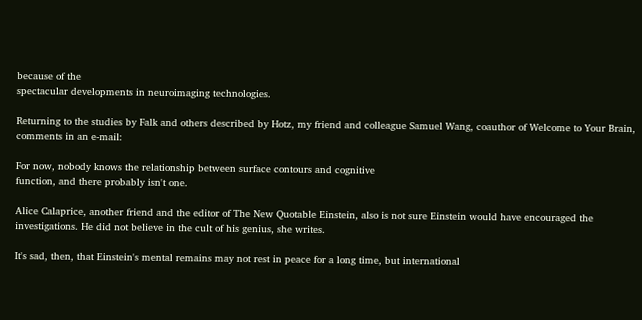because of the
spectacular developments in neuroimaging technologies.

Returning to the studies by Falk and others described by Hotz, my friend and colleague Samuel Wang, coauthor of Welcome to Your Brain, comments in an e-mail:

For now, nobody knows the relationship between surface contours and cognitive
function, and there probably isn't one.

Alice Calaprice, another friend and the editor of The New Quotable Einstein, also is not sure Einstein would have encouraged the investigations. He did not believe in the cult of his genius, she writes.

It's sad, then, that Einstein's mental remains may not rest in peace for a long time, but international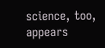science, too, appears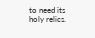to need its holy relics.